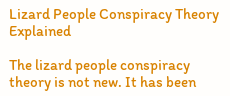Lizard People Conspiracy Theory Explained

The lizard people conspiracy theory is not new. It has been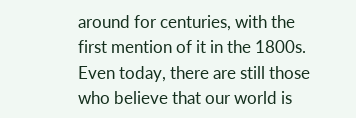around for centuries, with the first mention of it in the 1800s. Even today, there are still those who believe that our world is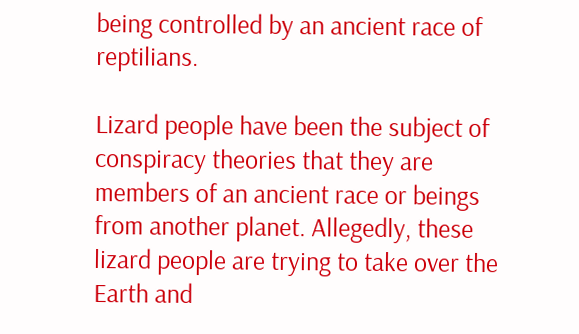being controlled by an ancient race of reptilians.

Lizard people have been the subject of conspiracy theories that they are members of an ancient race or beings from another planet. Allegedly, these lizard people are trying to take over the Earth and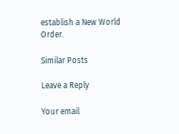establish a New World Order.

Similar Posts

Leave a Reply

Your email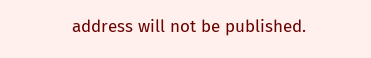address will not be published.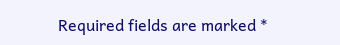Required fields are marked *